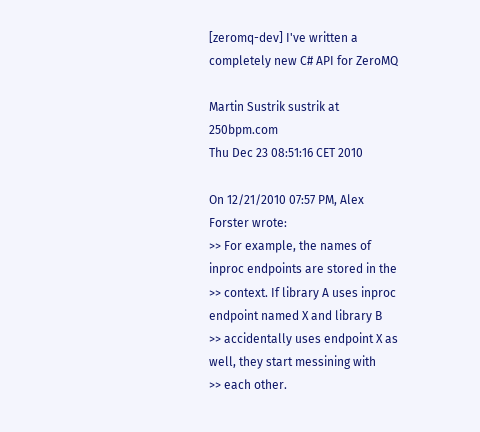[zeromq-dev] I've written a completely new C# API for ZeroMQ

Martin Sustrik sustrik at 250bpm.com
Thu Dec 23 08:51:16 CET 2010

On 12/21/2010 07:57 PM, Alex Forster wrote:
>> For example, the names of inproc endpoints are stored in the
>> context. If library A uses inproc endpoint named X and library B
>> accidentally uses endpoint X as well, they start messining with
>> each other.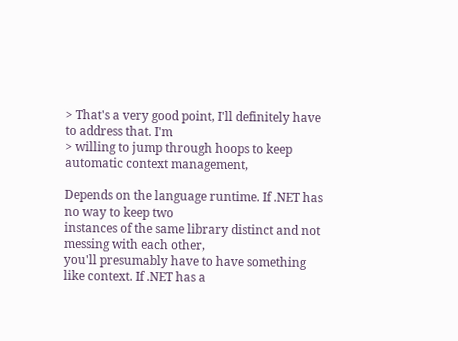> That's a very good point, I'll definitely have to address that. I'm
> willing to jump through hoops to keep automatic context management,

Depends on the language runtime. If .NET has no way to keep two
instances of the same library distinct and not messing with each other,
you'll presumably have to have something like context. If .NET has a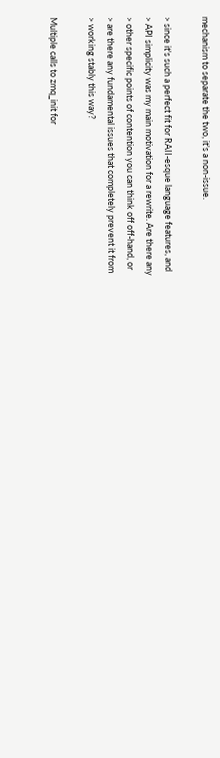mechanism to separate the two, it's a non-issue.

> since it's such a perfect fit for RAII-esque language features, and
> API simplicity was my main motivation for a rewrite. Are there any
> other specific points of contention you can think off off-hand, or
> are there any fundamental issues that completely prevent it from
> working stably this way?

Multiple calls to zmq_init for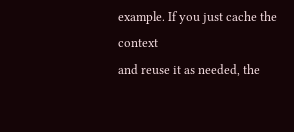example. If you just cache the context
and reuse it as needed, the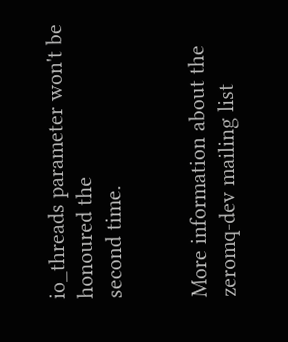io_threads parameter won't be honoured the
second time.


More information about the zeromq-dev mailing list